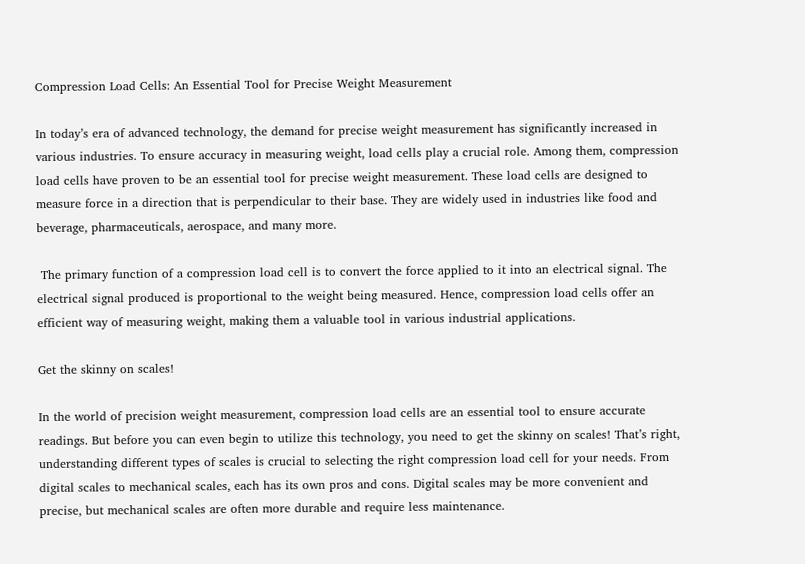Compression Load Cells: An Essential Tool for Precise Weight Measurement

In today’s era of advanced technology, the demand for precise weight measurement has significantly increased in various industries. To ensure accuracy in measuring weight, load cells play a crucial role. Among them, compression load cells have proven to be an essential tool for precise weight measurement. These load cells are designed to measure force in a direction that is perpendicular to their base. They are widely used in industries like food and beverage, pharmaceuticals, aerospace, and many more.

 The primary function of a compression load cell is to convert the force applied to it into an electrical signal. The electrical signal produced is proportional to the weight being measured. Hence, compression load cells offer an efficient way of measuring weight, making them a valuable tool in various industrial applications.

Get the skinny on scales!

In the world of precision weight measurement, compression load cells are an essential tool to ensure accurate readings. But before you can even begin to utilize this technology, you need to get the skinny on scales! That’s right, understanding different types of scales is crucial to selecting the right compression load cell for your needs. From digital scales to mechanical scales, each has its own pros and cons. Digital scales may be more convenient and precise, but mechanical scales are often more durable and require less maintenance.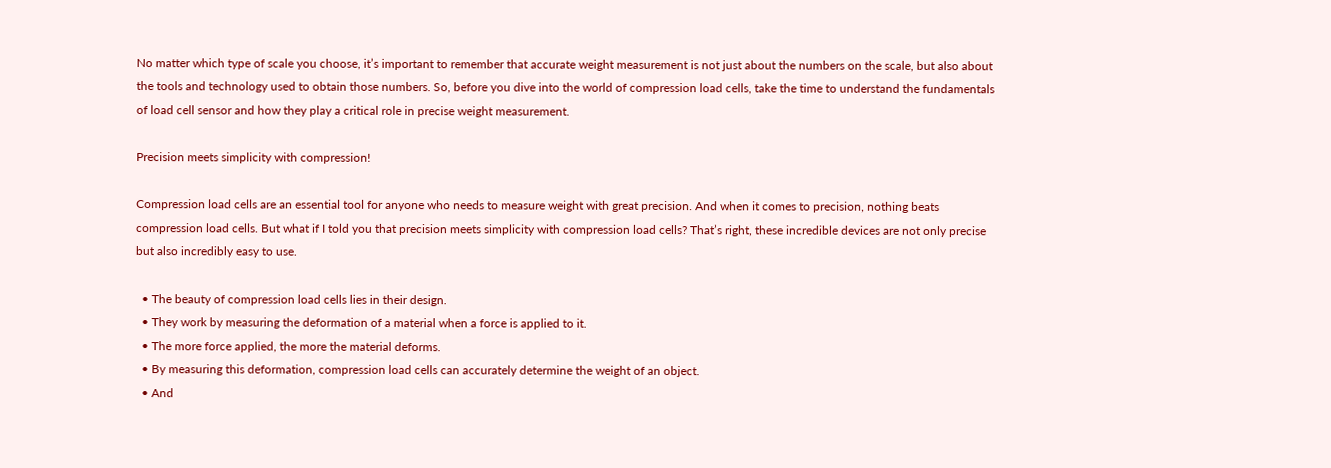No matter which type of scale you choose, it’s important to remember that accurate weight measurement is not just about the numbers on the scale, but also about the tools and technology used to obtain those numbers. So, before you dive into the world of compression load cells, take the time to understand the fundamentals of load cell sensor and how they play a critical role in precise weight measurement.

Precision meets simplicity with compression!

Compression load cells are an essential tool for anyone who needs to measure weight with great precision. And when it comes to precision, nothing beats compression load cells. But what if I told you that precision meets simplicity with compression load cells? That’s right, these incredible devices are not only precise but also incredibly easy to use.

  • The beauty of compression load cells lies in their design.
  • They work by measuring the deformation of a material when a force is applied to it.
  • The more force applied, the more the material deforms.
  • By measuring this deformation, compression load cells can accurately determine the weight of an object.
  • And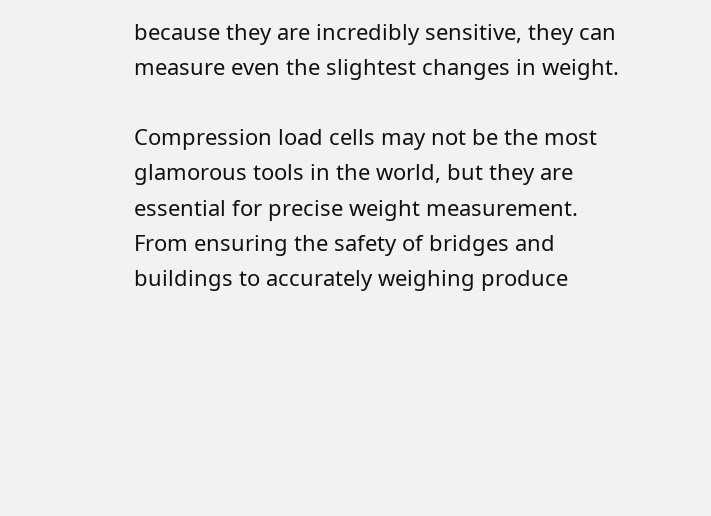because they are incredibly sensitive, they can measure even the slightest changes in weight.

Compression load cells may not be the most glamorous tools in the world, but they are essential for precise weight measurement. From ensuring the safety of bridges and buildings to accurately weighing produce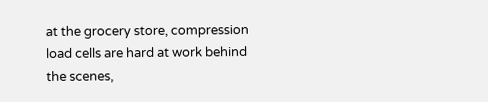at the grocery store, compression load cells are hard at work behind the scenes,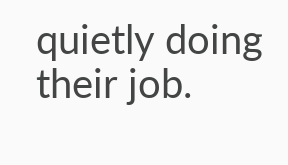quietly doing their job.